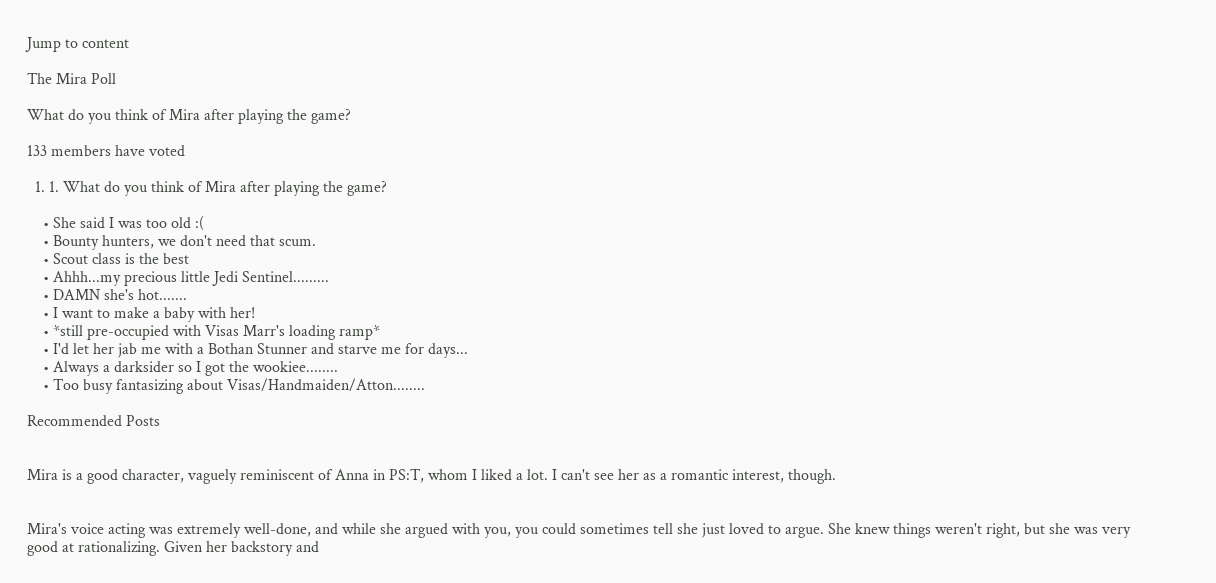Jump to content

The Mira Poll

What do you think of Mira after playing the game?

133 members have voted

  1. 1. What do you think of Mira after playing the game?

    • She said I was too old :(
    • Bounty hunters, we don't need that scum.
    • Scout class is the best
    • Ahhh...my precious little Jedi Sentinel.........
    • DAMN she's hot.......
    • I want to make a baby with her!
    • *still pre-occupied with Visas Marr's loading ramp*
    • I'd let her jab me with a Bothan Stunner and starve me for days...
    • Always a darksider so I got the wookiee........
    • Too busy fantasizing about Visas/Handmaiden/Atton........

Recommended Posts


Mira is a good character, vaguely reminiscent of Anna in PS:T, whom I liked a lot. I can't see her as a romantic interest, though.


Mira's voice acting was extremely well-done, and while she argued with you, you could sometimes tell she just loved to argue. She knew things weren't right, but she was very good at rationalizing. Given her backstory and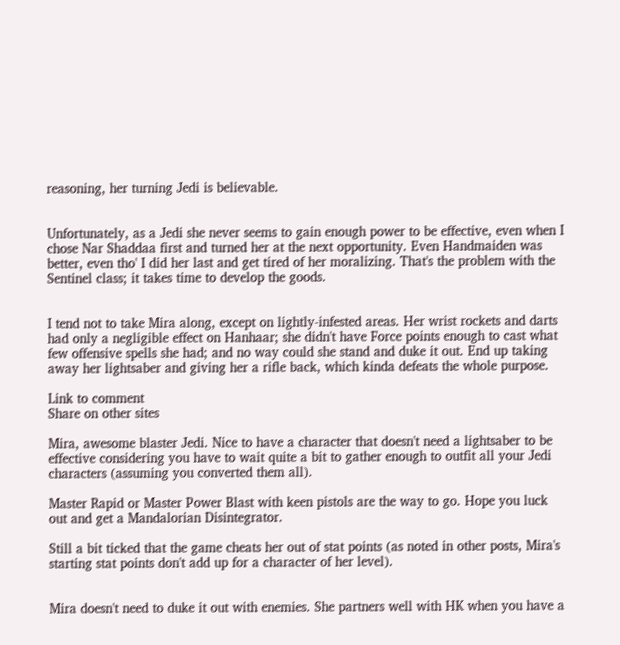reasoning, her turning Jedi is believable.


Unfortunately, as a Jedi she never seems to gain enough power to be effective, even when I chose Nar Shaddaa first and turned her at the next opportunity. Even Handmaiden was better, even tho' I did her last and get tired of her moralizing. That's the problem with the Sentinel class; it takes time to develop the goods.


I tend not to take Mira along, except on lightly-infested areas. Her wrist rockets and darts had only a negligible effect on Hanhaar; she didn't have Force points enough to cast what few offensive spells she had; and no way could she stand and duke it out. End up taking away her lightsaber and giving her a rifle back, which kinda defeats the whole purpose.

Link to comment
Share on other sites

Mira, awesome blaster Jedi. Nice to have a character that doesn't need a lightsaber to be effective considering you have to wait quite a bit to gather enough to outfit all your Jedi characters (assuming you converted them all).

Master Rapid or Master Power Blast with keen pistols are the way to go. Hope you luck out and get a Mandalorian Disintegrator.

Still a bit ticked that the game cheats her out of stat points (as noted in other posts, Mira's starting stat points don't add up for a character of her level).


Mira doesn't need to duke it out with enemies. She partners well with HK when you have a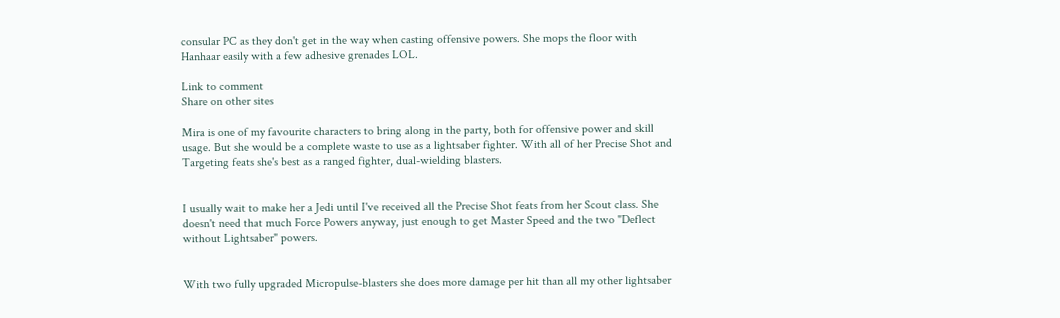consular PC as they don't get in the way when casting offensive powers. She mops the floor with Hanhaar easily with a few adhesive grenades LOL.

Link to comment
Share on other sites

Mira is one of my favourite characters to bring along in the party, both for offensive power and skill usage. But she would be a complete waste to use as a lightsaber fighter. With all of her Precise Shot and Targeting feats she's best as a ranged fighter, dual-wielding blasters.


I usually wait to make her a Jedi until I've received all the Precise Shot feats from her Scout class. She doesn't need that much Force Powers anyway, just enough to get Master Speed and the two "Deflect without Lightsaber" powers.


With two fully upgraded Micropulse-blasters she does more damage per hit than all my other lightsaber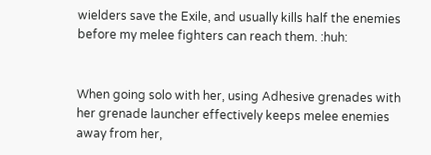wielders save the Exile, and usually kills half the enemies before my melee fighters can reach them. :huh:


When going solo with her, using Adhesive grenades with her grenade launcher effectively keeps melee enemies away from her,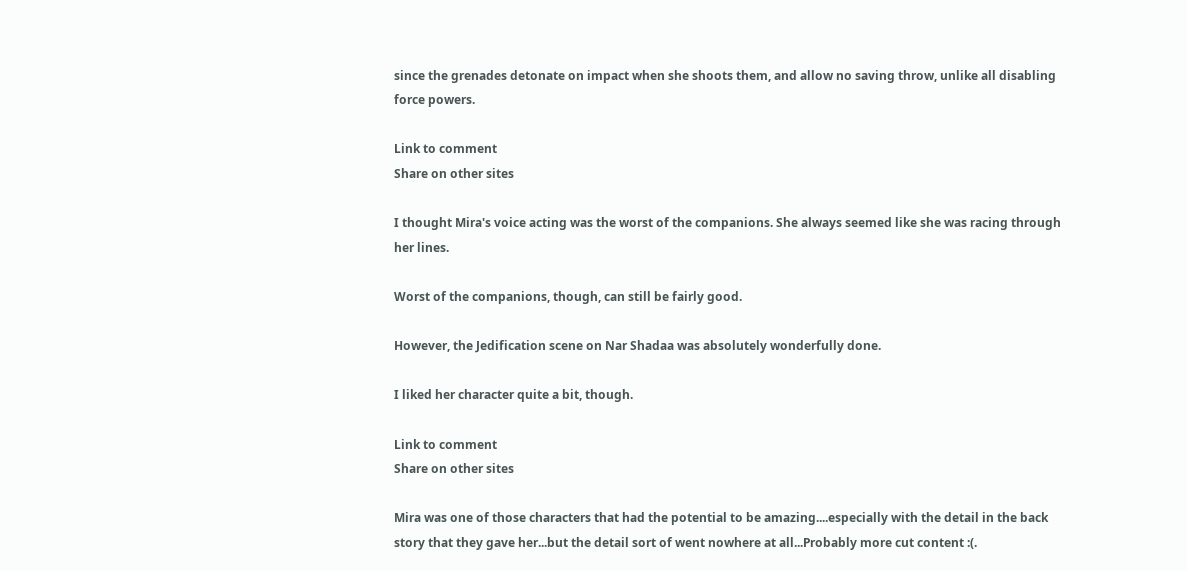since the grenades detonate on impact when she shoots them, and allow no saving throw, unlike all disabling force powers.

Link to comment
Share on other sites

I thought Mira's voice acting was the worst of the companions. She always seemed like she was racing through her lines.

Worst of the companions, though, can still be fairly good.

However, the Jedification scene on Nar Shadaa was absolutely wonderfully done.

I liked her character quite a bit, though.

Link to comment
Share on other sites

Mira was one of those characters that had the potential to be amazing....especially with the detail in the back story that they gave her...but the detail sort of went nowhere at all...Probably more cut content :(.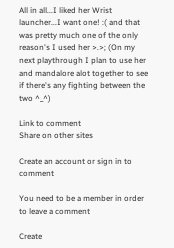All in all...I liked her Wrist launcher...I want one! :( and that was pretty much one of the only reason's I used her >.>; (On my next playthrough I plan to use her and mandalore alot together to see if there's any fighting between the two ^_^)

Link to comment
Share on other sites

Create an account or sign in to comment

You need to be a member in order to leave a comment

Create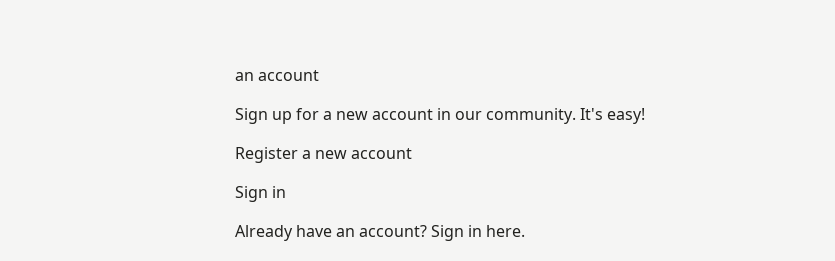an account

Sign up for a new account in our community. It's easy!

Register a new account

Sign in

Already have an account? Sign in here.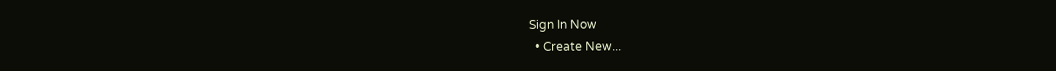Sign In Now
  • Create New...